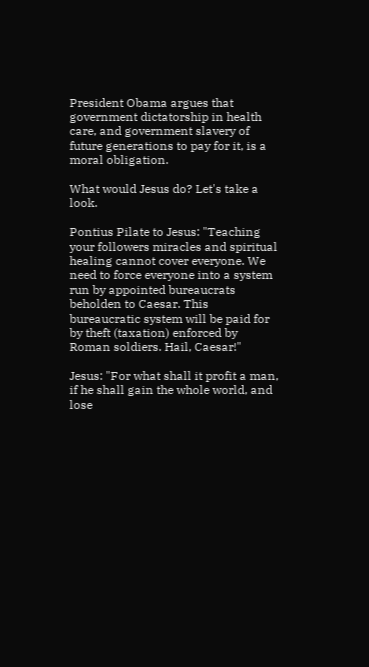President Obama argues that government dictatorship in health care, and government slavery of future generations to pay for it, is a moral obligation.

What would Jesus do? Let's take a look.

Pontius Pilate to Jesus: "Teaching your followers miracles and spiritual healing cannot cover everyone. We need to force everyone into a system run by appointed bureaucrats beholden to Caesar. This bureaucratic system will be paid for by theft (taxation) enforced by Roman soldiers. Hail, Caesar!"

Jesus: "For what shall it profit a man, if he shall gain the whole world, and lose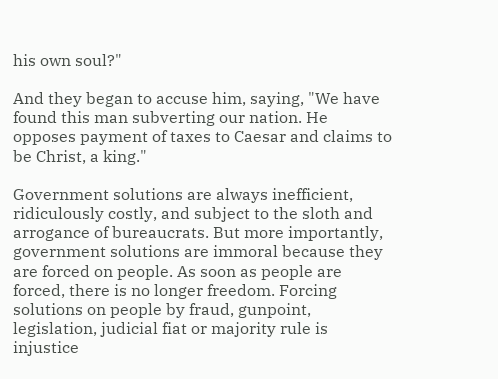his own soul?"

And they began to accuse him, saying, "We have found this man subverting our nation. He opposes payment of taxes to Caesar and claims to be Christ, a king."

Government solutions are always inefficient, ridiculously costly, and subject to the sloth and arrogance of bureaucrats. But more importantly, government solutions are immoral because they are forced on people. As soon as people are forced, there is no longer freedom. Forcing solutions on people by fraud, gunpoint, legislation, judicial fiat or majority rule is injustice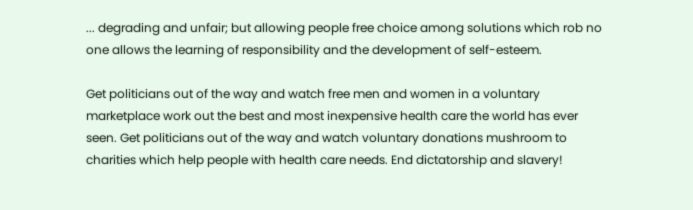... degrading and unfair; but allowing people free choice among solutions which rob no one allows the learning of responsibility and the development of self-esteem.

Get politicians out of the way and watch free men and women in a voluntary marketplace work out the best and most inexpensive health care the world has ever seen. Get politicians out of the way and watch voluntary donations mushroom to charities which help people with health care needs. End dictatorship and slavery!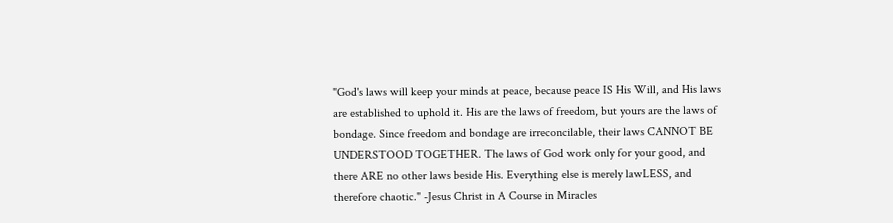"God's laws will keep your minds at peace, because peace IS His Will, and His laws are established to uphold it. His are the laws of freedom, but yours are the laws of bondage. Since freedom and bondage are irreconcilable, their laws CANNOT BE UNDERSTOOD TOGETHER. The laws of God work only for your good, and there ARE no other laws beside His. Everything else is merely lawLESS, and therefore chaotic." -Jesus Christ in A Course in Miracles